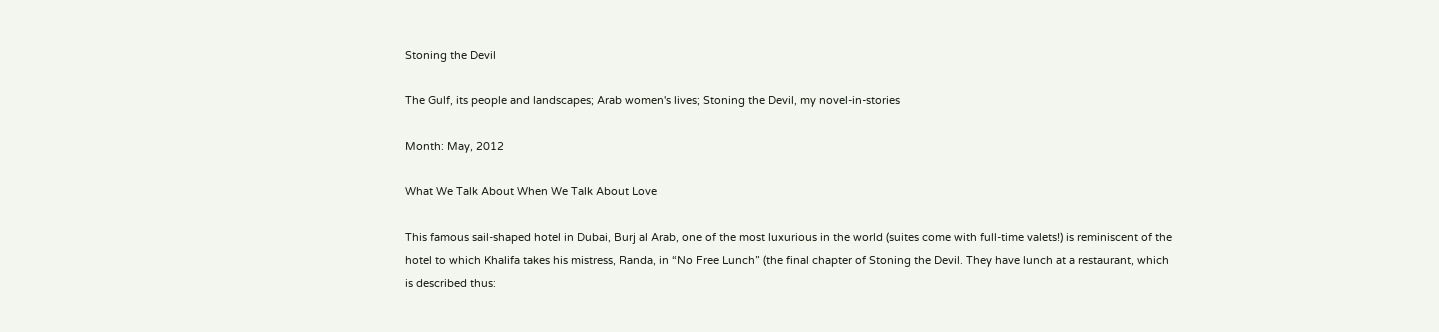Stoning the Devil

The Gulf, its people and landscapes; Arab women's lives; Stoning the Devil, my novel-in-stories

Month: May, 2012

What We Talk About When We Talk About Love

This famous sail-shaped hotel in Dubai, Burj al Arab, one of the most luxurious in the world (suites come with full-time valets!) is reminiscent of the hotel to which Khalifa takes his mistress, Randa, in “No Free Lunch” (the final chapter of Stoning the Devil. They have lunch at a restaurant, which is described thus: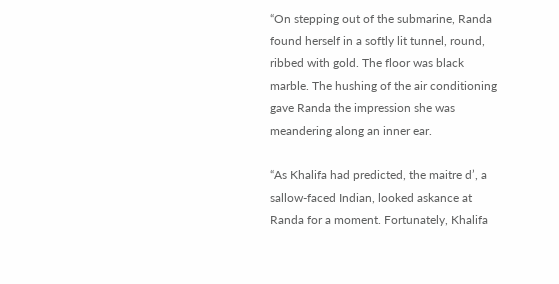“On stepping out of the submarine, Randa found herself in a softly lit tunnel, round, ribbed with gold. The floor was black marble. The hushing of the air conditioning gave Randa the impression she was meandering along an inner ear.

“As Khalifa had predicted, the maitre d’, a sallow-faced Indian, looked askance at Randa for a moment. Fortunately, Khalifa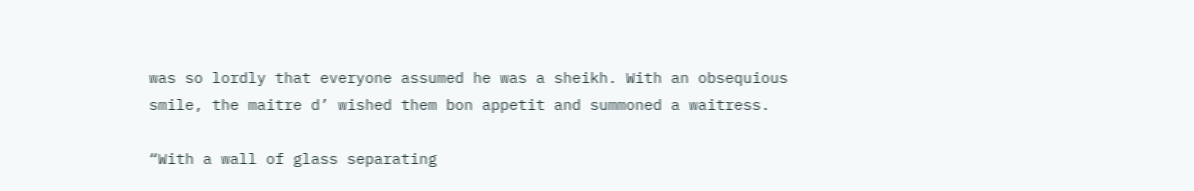was so lordly that everyone assumed he was a sheikh. With an obsequious smile, the maitre d’ wished them bon appetit and summoned a waitress.

“With a wall of glass separating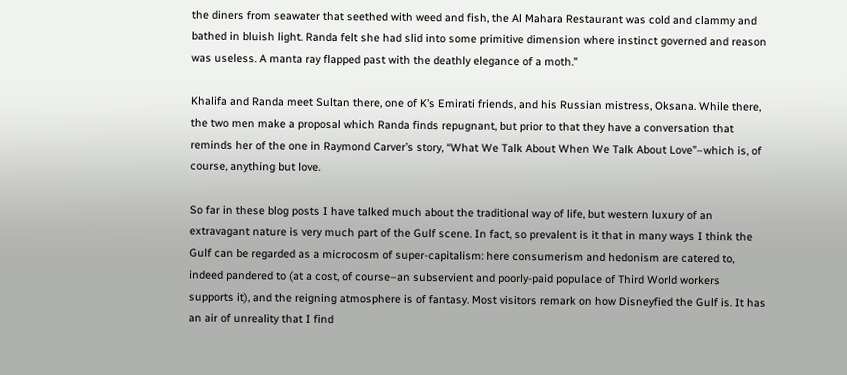the diners from seawater that seethed with weed and fish, the Al Mahara Restaurant was cold and clammy and bathed in bluish light. Randa felt she had slid into some primitive dimension where instinct governed and reason was useless. A manta ray flapped past with the deathly elegance of a moth.”

Khalifa and Randa meet Sultan there, one of K’s Emirati friends, and his Russian mistress, Oksana. While there, the two men make a proposal which Randa finds repugnant, but prior to that they have a conversation that reminds her of the one in Raymond Carver’s story, “What We Talk About When We Talk About Love”–which is, of course, anything but love.

So far in these blog posts I have talked much about the traditional way of life, but western luxury of an extravagant nature is very much part of the Gulf scene. In fact, so prevalent is it that in many ways I think the Gulf can be regarded as a microcosm of super-capitalism: here consumerism and hedonism are catered to, indeed pandered to (at a cost, of course–an subservient and poorly-paid populace of Third World workers supports it), and the reigning atmosphere is of fantasy. Most visitors remark on how Disneyfied the Gulf is. It has an air of unreality that I find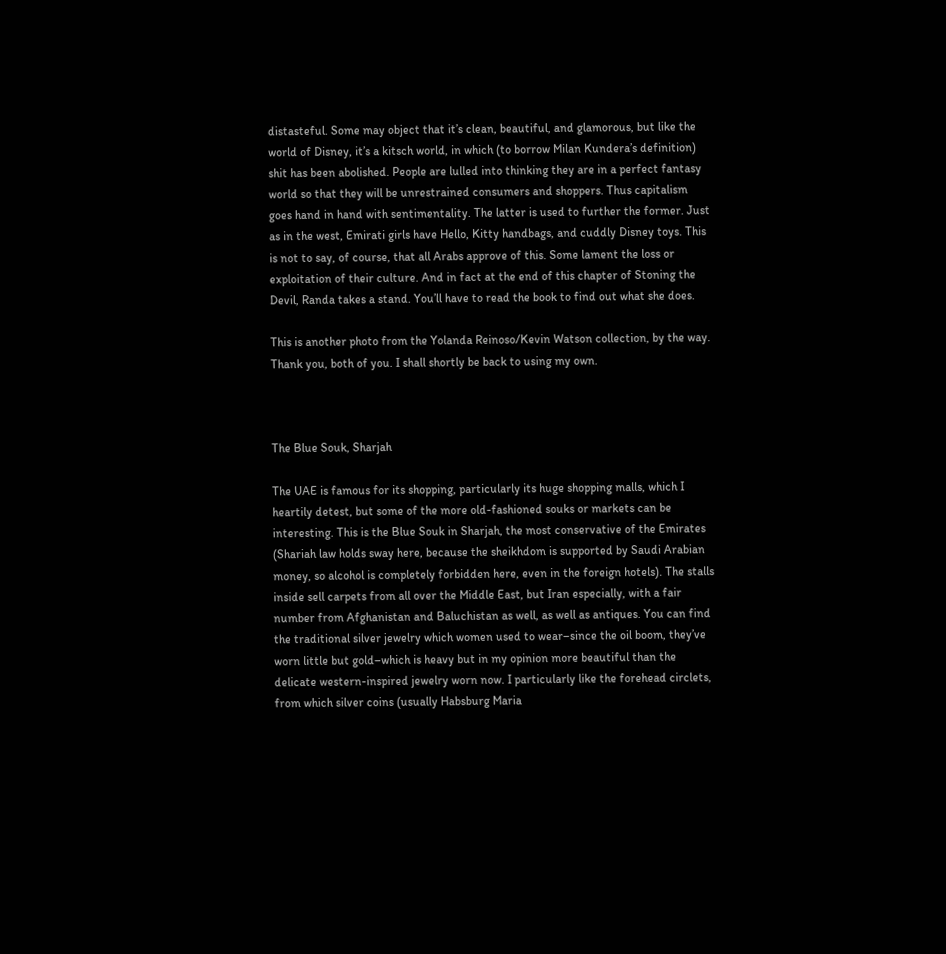distasteful. Some may object that it’s clean, beautiful, and glamorous, but like the world of Disney, it’s a kitsch world, in which (to borrow Milan Kundera’s definition) shit has been abolished. People are lulled into thinking they are in a perfect fantasy world so that they will be unrestrained consumers and shoppers. Thus capitalism goes hand in hand with sentimentality. The latter is used to further the former. Just as in the west, Emirati girls have Hello, Kitty handbags, and cuddly Disney toys. This is not to say, of course, that all Arabs approve of this. Some lament the loss or exploitation of their culture. And in fact at the end of this chapter of Stoning the Devil, Randa takes a stand. You’ll have to read the book to find out what she does.

This is another photo from the Yolanda Reinoso/Kevin Watson collection, by the way. Thank you, both of you. I shall shortly be back to using my own.



The Blue Souk, Sharjah

The UAE is famous for its shopping, particularly its huge shopping malls, which I heartily detest, but some of the more old-fashioned souks or markets can be interesting. This is the Blue Souk in Sharjah, the most conservative of the Emirates (Shariah law holds sway here, because the sheikhdom is supported by Saudi Arabian money, so alcohol is completely forbidden here, even in the foreign hotels). The stalls inside sell carpets from all over the Middle East, but Iran especially, with a fair number from Afghanistan and Baluchistan as well, as well as antiques. You can find the traditional silver jewelry which women used to wear–since the oil boom, they’ve worn little but gold–which is heavy but in my opinion more beautiful than the delicate western-inspired jewelry worn now. I particularly like the forehead circlets, from which silver coins (usually Habsburg Maria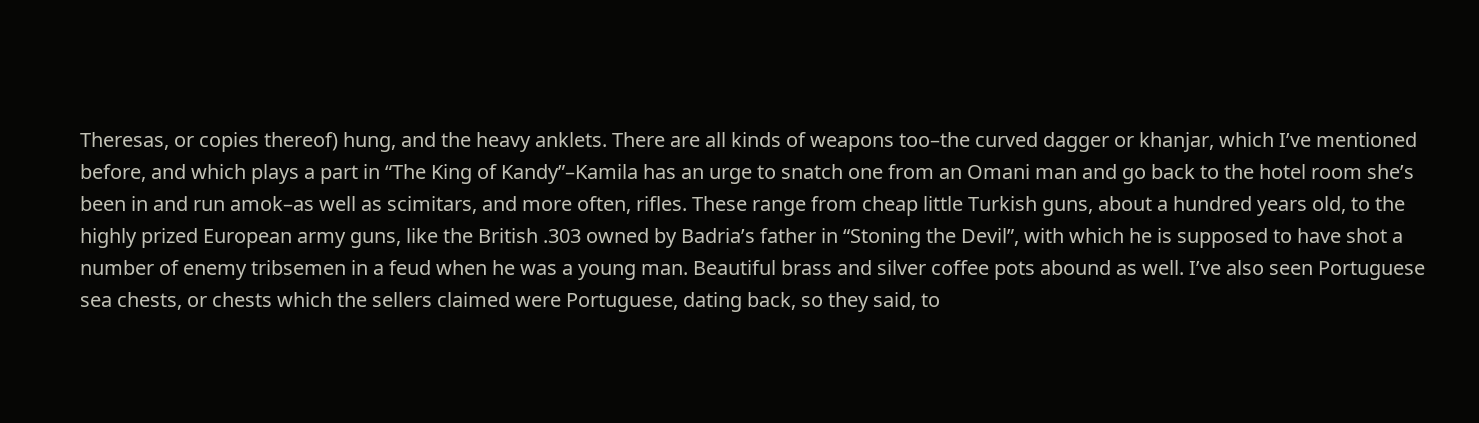Theresas, or copies thereof) hung, and the heavy anklets. There are all kinds of weapons too–the curved dagger or khanjar, which I’ve mentioned before, and which plays a part in “The King of Kandy”–Kamila has an urge to snatch one from an Omani man and go back to the hotel room she’s been in and run amok–as well as scimitars, and more often, rifles. These range from cheap little Turkish guns, about a hundred years old, to the highly prized European army guns, like the British .303 owned by Badria’s father in “Stoning the Devil”, with which he is supposed to have shot a number of enemy tribsemen in a feud when he was a young man. Beautiful brass and silver coffee pots abound as well. I’ve also seen Portuguese sea chests, or chests which the sellers claimed were Portuguese, dating back, so they said, to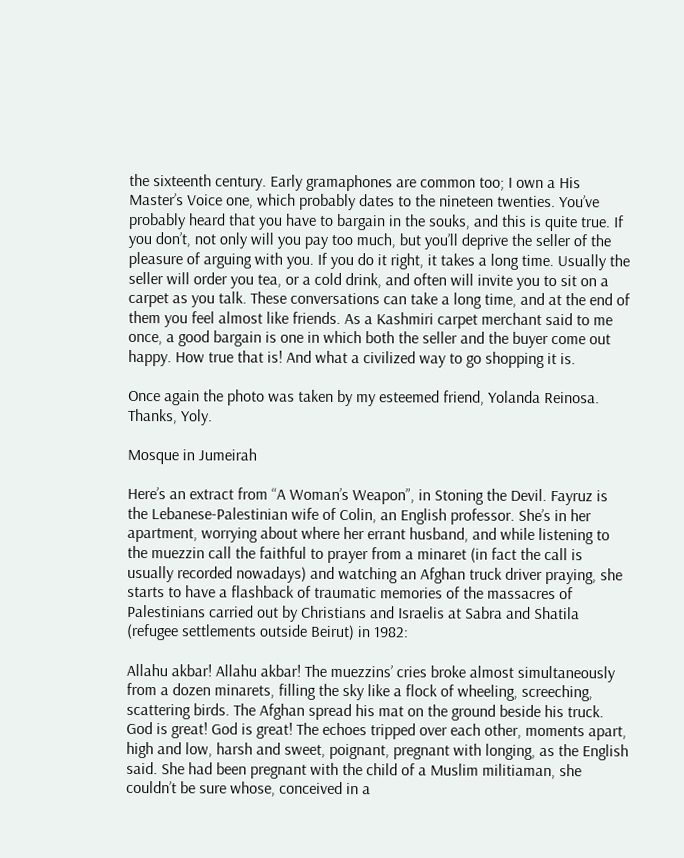the sixteenth century. Early gramaphones are common too; I own a His Master’s Voice one, which probably dates to the nineteen twenties. You’ve probably heard that you have to bargain in the souks, and this is quite true. If you don’t, not only will you pay too much, but you’ll deprive the seller of the pleasure of arguing with you. If you do it right, it takes a long time. Usually the seller will order you tea, or a cold drink, and often will invite you to sit on a carpet as you talk. These conversations can take a long time, and at the end of them you feel almost like friends. As a Kashmiri carpet merchant said to me once, a good bargain is one in which both the seller and the buyer come out happy. How true that is! And what a civilized way to go shopping it is.

Once again the photo was taken by my esteemed friend, Yolanda Reinosa. Thanks, Yoly.

Mosque in Jumeirah

Here’s an extract from “A Woman’s Weapon”, in Stoning the Devil. Fayruz is the Lebanese-Palestinian wife of Colin, an English professor. She’s in her apartment, worrying about where her errant husband, and while listening to the muezzin call the faithful to prayer from a minaret (in fact the call is usually recorded nowadays) and watching an Afghan truck driver praying, she starts to have a flashback of traumatic memories of the massacres of Palestinians carried out by Christians and Israelis at Sabra and Shatila (refugee settlements outside Beirut) in 1982:

Allahu akbar! Allahu akbar! The muezzins’ cries broke almost simultaneously from a dozen minarets, filling the sky like a flock of wheeling, screeching, scattering birds. The Afghan spread his mat on the ground beside his truck. God is great! God is great! The echoes tripped over each other, moments apart, high and low, harsh and sweet, poignant, pregnant with longing, as the English said. She had been pregnant with the child of a Muslim militiaman, she couldn’t be sure whose, conceived in a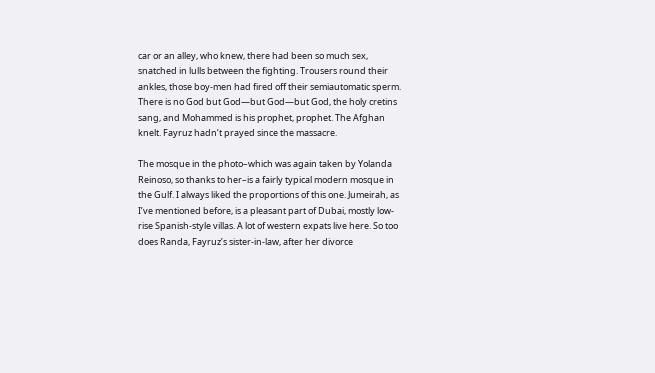car or an alley, who knew, there had been so much sex, snatched in lulls between the fighting. Trousers round their ankles, those boy-men had fired off their semiautomatic sperm. There is no God but God—but God—but God, the holy cretins sang, and Mohammed is his prophet, prophet. The Afghan knelt. Fayruz hadn’t prayed since the massacre.

The mosque in the photo–which was again taken by Yolanda Reinoso, so thanks to her–is a fairly typical modern mosque in the Gulf. I always liked the proportions of this one. Jumeirah, as I’ve mentioned before, is a pleasant part of Dubai, mostly low-rise Spanish-style villas. A lot of western expats live here. So too does Randa, Fayruz’s sister-in-law, after her divorce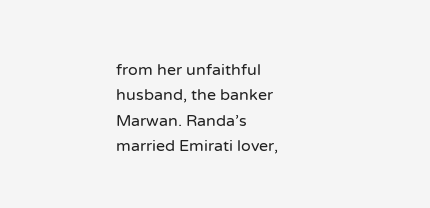from her unfaithful husband, the banker Marwan. Randa’s married Emirati lover,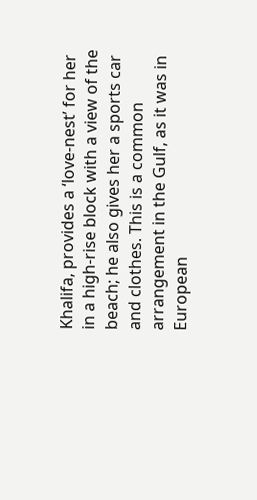Khalifa, provides a ‘love-nest’ for her in a high-rise block with a view of the beach; he also gives her a sports car and clothes. This is a common arrangement in the Gulf, as it was in European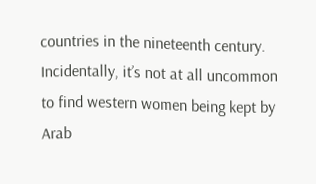countries in the nineteenth century. Incidentally, it’s not at all uncommon to find western women being kept by Arab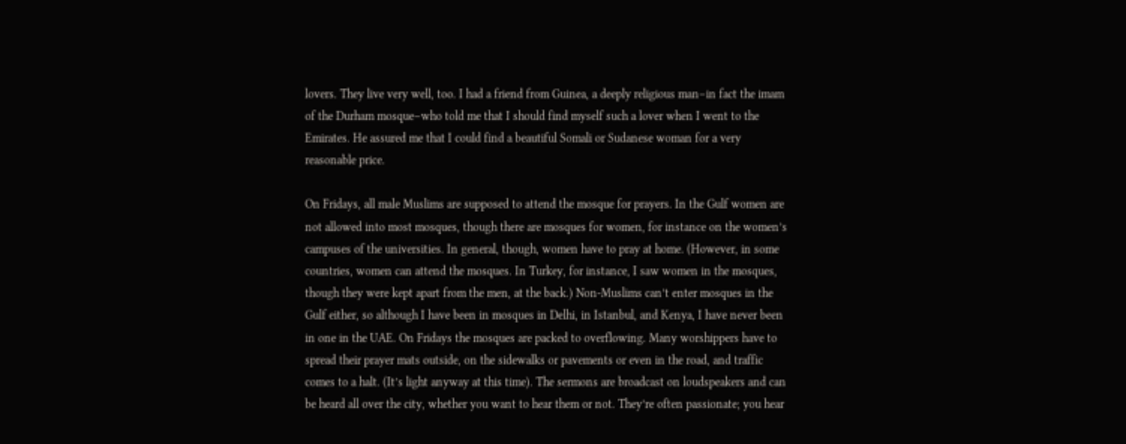lovers. They live very well, too. I had a friend from Guinea, a deeply religious man–in fact the imam of the Durham mosque–who told me that I should find myself such a lover when I went to the Emirates. He assured me that I could find a beautiful Somali or Sudanese woman for a very reasonable price.

On Fridays, all male Muslims are supposed to attend the mosque for prayers. In the Gulf women are not allowed into most mosques, though there are mosques for women, for instance on the women’s campuses of the universities. In general, though, women have to pray at home. (However, in some countries, women can attend the mosques. In Turkey, for instance, I saw women in the mosques, though they were kept apart from the men, at the back.) Non-Muslims can’t enter mosques in the Gulf either, so although I have been in mosques in Delhi, in Istanbul, and Kenya, I have never been in one in the UAE. On Fridays the mosques are packed to overflowing. Many worshippers have to spread their prayer mats outside, on the sidewalks or pavements or even in the road, and traffic comes to a halt. (It’s light anyway at this time). The sermons are broadcast on loudspeakers and can be heard all over the city, whether you want to hear them or not. They’re often passionate; you hear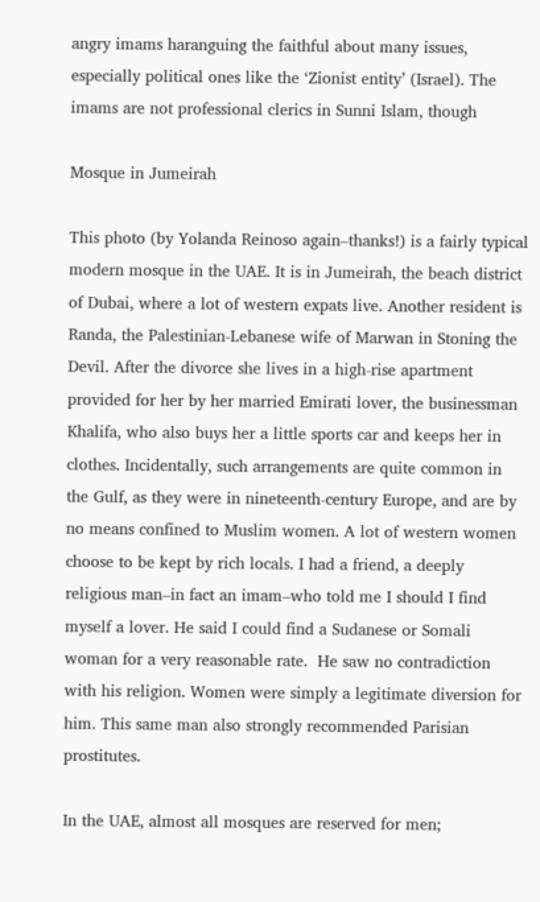angry imams haranguing the faithful about many issues, especially political ones like the ‘Zionist entity’ (Israel). The imams are not professional clerics in Sunni Islam, though

Mosque in Jumeirah

This photo (by Yolanda Reinoso again–thanks!) is a fairly typical modern mosque in the UAE. It is in Jumeirah, the beach district of Dubai, where a lot of western expats live. Another resident is Randa, the Palestinian-Lebanese wife of Marwan in Stoning the Devil. After the divorce she lives in a high-rise apartment provided for her by her married Emirati lover, the businessman Khalifa, who also buys her a little sports car and keeps her in clothes. Incidentally, such arrangements are quite common in the Gulf, as they were in nineteenth-century Europe, and are by no means confined to Muslim women. A lot of western women choose to be kept by rich locals. I had a friend, a deeply religious man–in fact an imam–who told me I should I find myself a lover. He said I could find a Sudanese or Somali woman for a very reasonable rate.  He saw no contradiction with his religion. Women were simply a legitimate diversion for him. This same man also strongly recommended Parisian prostitutes.

In the UAE, almost all mosques are reserved for men;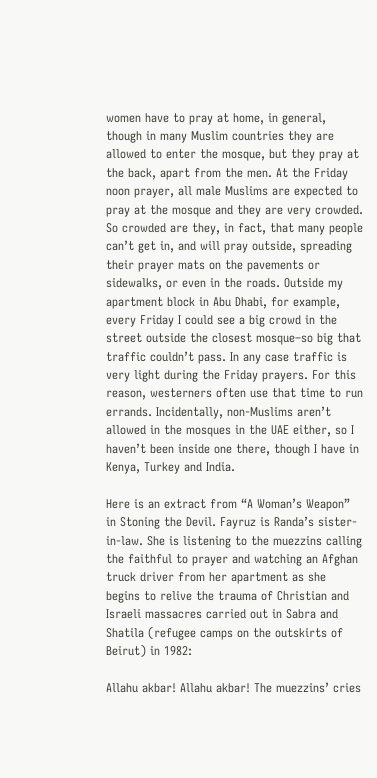women have to pray at home, in general, though in many Muslim countries they are allowed to enter the mosque, but they pray at the back, apart from the men. At the Friday noon prayer, all male Muslims are expected to pray at the mosque and they are very crowded. So crowded are they, in fact, that many people can’t get in, and will pray outside, spreading their prayer mats on the pavements or sidewalks, or even in the roads. Outside my apartment block in Abu Dhabi, for example, every Friday I could see a big crowd in the street outside the closest mosque–so big that traffic couldn’t pass. In any case traffic is very light during the Friday prayers. For this reason, westerners often use that time to run errands. Incidentally, non-Muslims aren’t allowed in the mosques in the UAE either, so I haven’t been inside one there, though I have in Kenya, Turkey and India.

Here is an extract from “A Woman’s Weapon” in Stoning the Devil. Fayruz is Randa’s sister-in-law. She is listening to the muezzins calling the faithful to prayer and watching an Afghan truck driver from her apartment as she begins to relive the trauma of Christian and Israeli massacres carried out in Sabra and Shatila (refugee camps on the outskirts of Beirut) in 1982:

Allahu akbar! Allahu akbar! The muezzins’ cries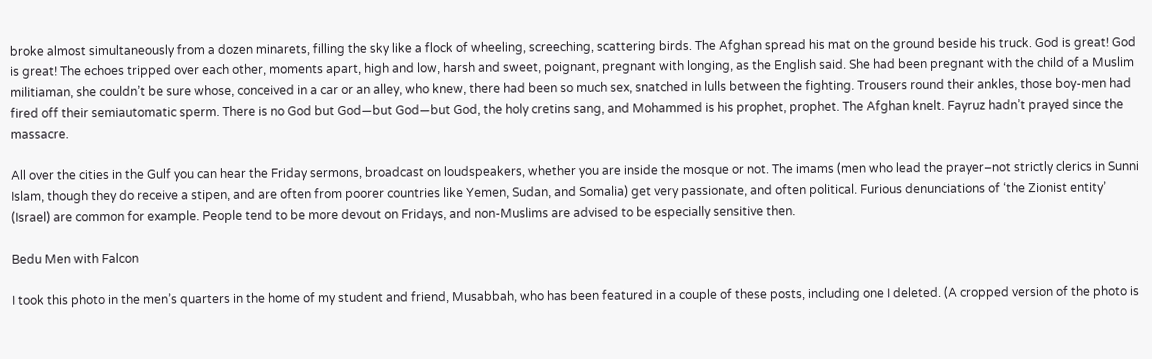broke almost simultaneously from a dozen minarets, filling the sky like a flock of wheeling, screeching, scattering birds. The Afghan spread his mat on the ground beside his truck. God is great! God is great! The echoes tripped over each other, moments apart, high and low, harsh and sweet, poignant, pregnant with longing, as the English said. She had been pregnant with the child of a Muslim militiaman, she couldn’t be sure whose, conceived in a car or an alley, who knew, there had been so much sex, snatched in lulls between the fighting. Trousers round their ankles, those boy-men had fired off their semiautomatic sperm. There is no God but God—but God—but God, the holy cretins sang, and Mohammed is his prophet, prophet. The Afghan knelt. Fayruz hadn’t prayed since the massacre.

All over the cities in the Gulf you can hear the Friday sermons, broadcast on loudspeakers, whether you are inside the mosque or not. The imams (men who lead the prayer–not strictly clerics in Sunni Islam, though they do receive a stipen, and are often from poorer countries like Yemen, Sudan, and Somalia) get very passionate, and often political. Furious denunciations of ‘the Zionist entity’ (Israel) are common for example. People tend to be more devout on Fridays, and non-Muslims are advised to be especially sensitive then.

Bedu Men with Falcon

I took this photo in the men’s quarters in the home of my student and friend, Musabbah, who has been featured in a couple of these posts, including one I deleted. (A cropped version of the photo is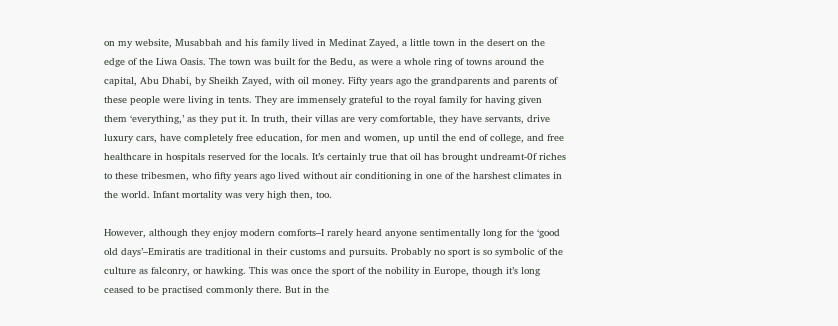on my website, Musabbah and his family lived in Medinat Zayed, a little town in the desert on the edge of the Liwa Oasis. The town was built for the Bedu, as were a whole ring of towns around the capital, Abu Dhabi, by Sheikh Zayed, with oil money. Fifty years ago the grandparents and parents of these people were living in tents. They are immensely grateful to the royal family for having given them ‘everything,’ as they put it. In truth, their villas are very comfortable, they have servants, drive luxury cars, have completely free education, for men and women, up until the end of college, and free healthcare in hospitals reserved for the locals. It’s certainly true that oil has brought undreamt-0f riches to these tribesmen, who fifty years ago lived without air conditioning in one of the harshest climates in the world. Infant mortality was very high then, too.

However, although they enjoy modern comforts–I rarely heard anyone sentimentally long for the ‘good old days’–Emiratis are traditional in their customs and pursuits. Probably no sport is so symbolic of the culture as falconry, or hawking. This was once the sport of the nobility in Europe, though it’s long ceased to be practised commonly there. But in the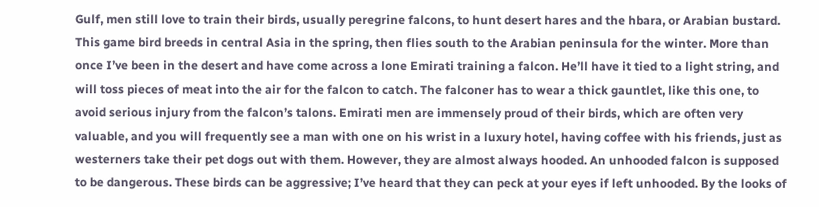Gulf, men still love to train their birds, usually peregrine falcons, to hunt desert hares and the hbara, or Arabian bustard. This game bird breeds in central Asia in the spring, then flies south to the Arabian peninsula for the winter. More than once I’ve been in the desert and have come across a lone Emirati training a falcon. He’ll have it tied to a light string, and will toss pieces of meat into the air for the falcon to catch. The falconer has to wear a thick gauntlet, like this one, to avoid serious injury from the falcon’s talons. Emirati men are immensely proud of their birds, which are often very valuable, and you will frequently see a man with one on his wrist in a luxury hotel, having coffee with his friends, just as westerners take their pet dogs out with them. However, they are almost always hooded. An unhooded falcon is supposed to be dangerous. These birds can be aggressive; I’ve heard that they can peck at your eyes if left unhooded. By the looks of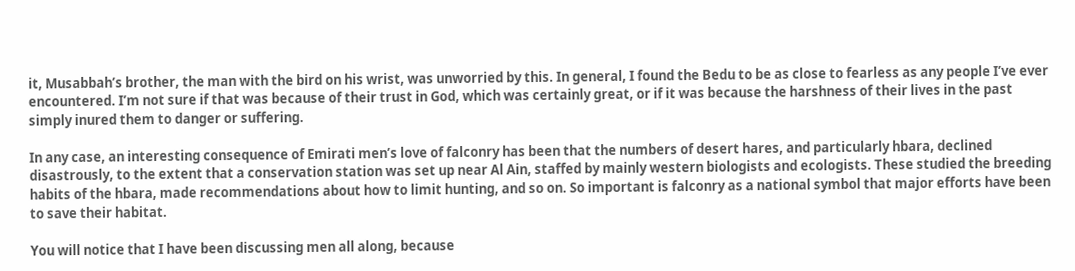it, Musabbah’s brother, the man with the bird on his wrist, was unworried by this. In general, I found the Bedu to be as close to fearless as any people I’ve ever encountered. I’m not sure if that was because of their trust in God, which was certainly great, or if it was because the harshness of their lives in the past simply inured them to danger or suffering.

In any case, an interesting consequence of Emirati men’s love of falconry has been that the numbers of desert hares, and particularly hbara, declined disastrously, to the extent that a conservation station was set up near Al Ain, staffed by mainly western biologists and ecologists. These studied the breeding habits of the hbara, made recommendations about how to limit hunting, and so on. So important is falconry as a national symbol that major efforts have been to save their habitat.

You will notice that I have been discussing men all along, because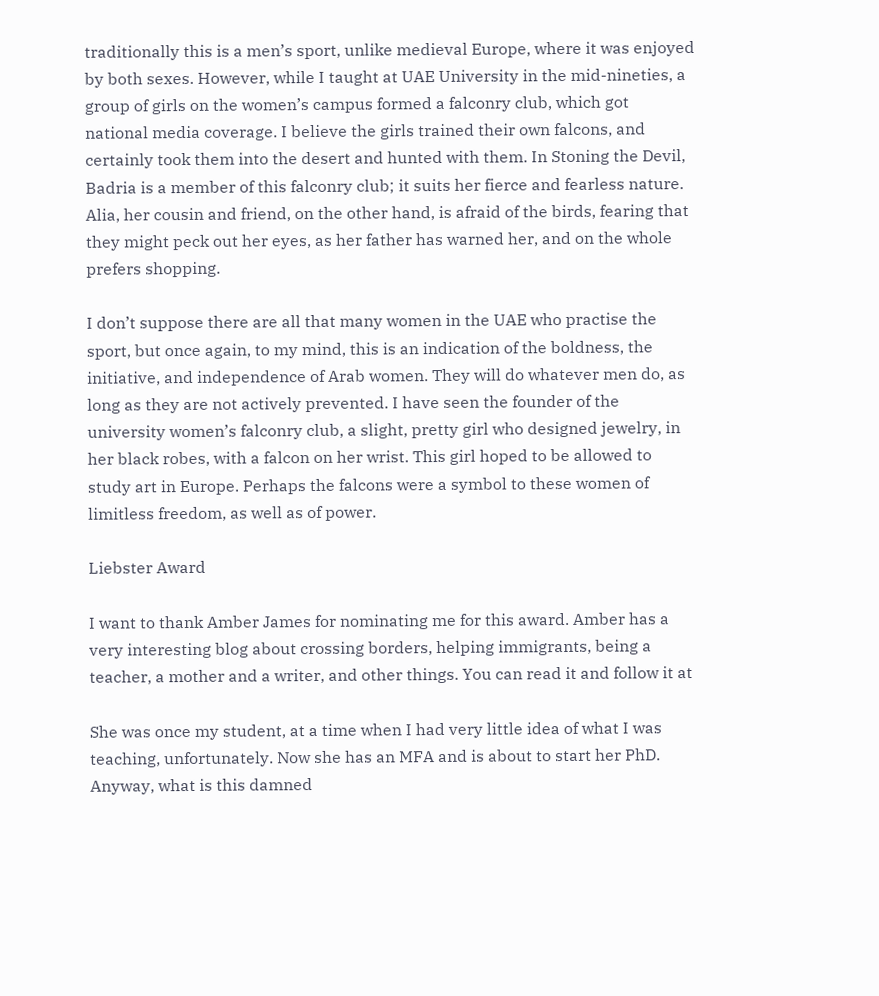traditionally this is a men’s sport, unlike medieval Europe, where it was enjoyed by both sexes. However, while I taught at UAE University in the mid-nineties, a group of girls on the women’s campus formed a falconry club, which got national media coverage. I believe the girls trained their own falcons, and certainly took them into the desert and hunted with them. In Stoning the Devil, Badria is a member of this falconry club; it suits her fierce and fearless nature. Alia, her cousin and friend, on the other hand, is afraid of the birds, fearing that they might peck out her eyes, as her father has warned her, and on the whole prefers shopping.

I don’t suppose there are all that many women in the UAE who practise the sport, but once again, to my mind, this is an indication of the boldness, the initiative, and independence of Arab women. They will do whatever men do, as long as they are not actively prevented. I have seen the founder of the university women’s falconry club, a slight, pretty girl who designed jewelry, in her black robes, with a falcon on her wrist. This girl hoped to be allowed to study art in Europe. Perhaps the falcons were a symbol to these women of limitless freedom, as well as of power.

Liebster Award

I want to thank Amber James for nominating me for this award. Amber has a very interesting blog about crossing borders, helping immigrants, being a teacher, a mother and a writer, and other things. You can read it and follow it at

She was once my student, at a time when I had very little idea of what I was teaching, unfortunately. Now she has an MFA and is about to start her PhD. Anyway, what is this damned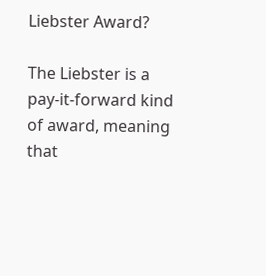Liebster Award?

The Liebster is a pay-it-forward kind of award, meaning that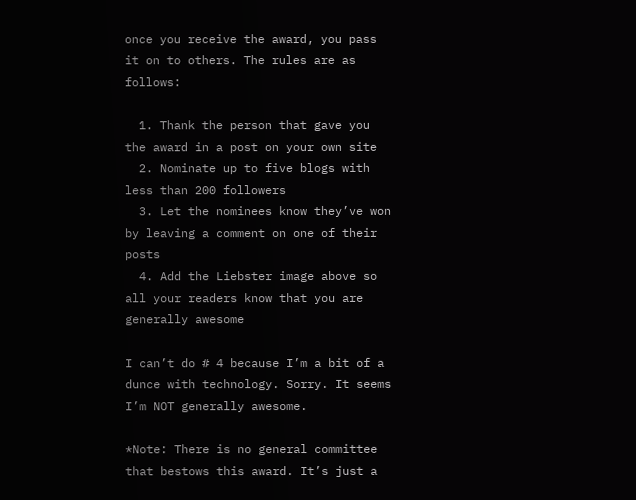once you receive the award, you pass it on to others. The rules are as follows:

  1. Thank the person that gave you the award in a post on your own site
  2. Nominate up to five blogs with less than 200 followers
  3. Let the nominees know they’ve won by leaving a comment on one of their posts
  4. Add the Liebster image above so all your readers know that you are generally awesome

I can’t do # 4 because I’m a bit of a dunce with technology. Sorry. It seems I’m NOT generally awesome.

*Note: There is no general committee that bestows this award. It’s just a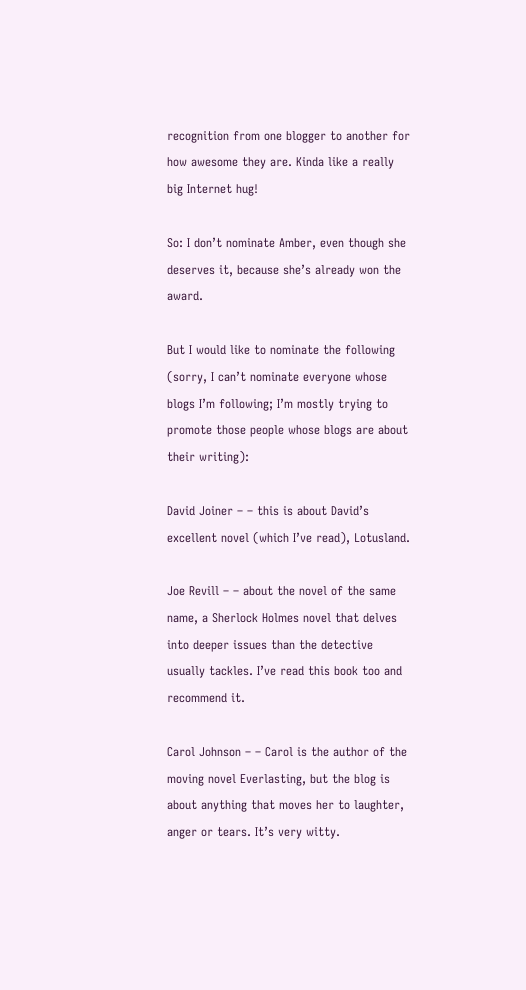recognition from one blogger to another for how awesome they are. Kinda like a really big Internet hug!

So: I don’t nominate Amber, even though she deserves it, because she’s already won the award.

But I would like to nominate the following (sorry, I can’t nominate everyone whose blogs I’m following; I’m mostly trying to promote those people whose blogs are about their writing):

David Joiner – – this is about David’s excellent novel (which I’ve read), Lotusland.

Joe Revill – – about the novel of the same name, a Sherlock Holmes novel that delves into deeper issues than the detective usually tackles. I’ve read this book too and recommend it.

Carol Johnson – – Carol is the author of the moving novel Everlasting, but the blog is about anything that moves her to laughter, anger or tears. It’s very witty.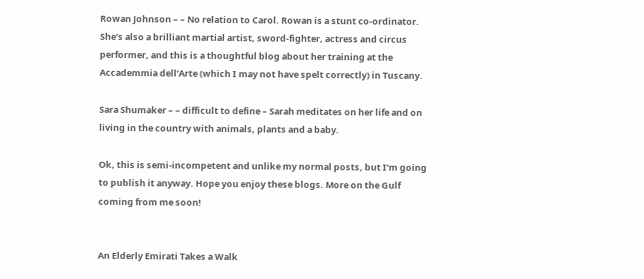Rowan Johnson – – No relation to Carol. Rowan is a stunt co-ordinator. She’s also a brilliant martial artist, sword-fighter, actress and circus performer, and this is a thoughtful blog about her training at the Accademmia dell’Arte (which I may not have spelt correctly) in Tuscany.

Sara Shumaker – – difficult to define – Sarah meditates on her life and on living in the country with animals, plants and a baby.

Ok, this is semi-incompetent and unlike my normal posts, but I’m going to publish it anyway. Hope you enjoy these blogs. More on the Gulf coming from me soon!


An Elderly Emirati Takes a Walk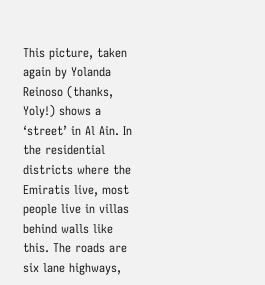This picture, taken again by Yolanda Reinoso (thanks, Yoly!) shows a ‘street’ in Al Ain. In the residential districts where the Emiratis live, most people live in villas behind walls like this. The roads are six lane highways,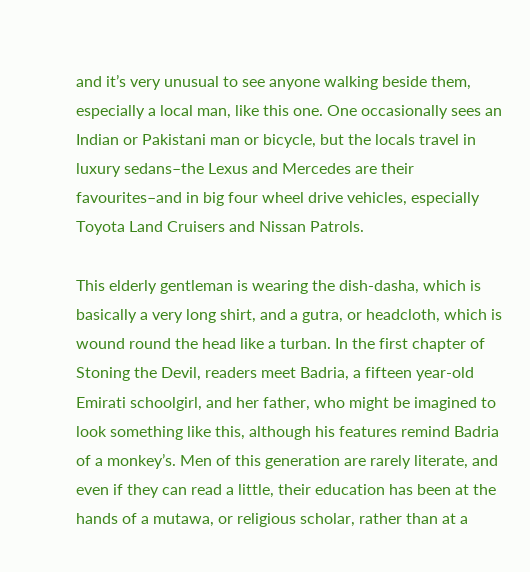and it’s very unusual to see anyone walking beside them, especially a local man, like this one. One occasionally sees an Indian or Pakistani man or bicycle, but the locals travel in luxury sedans–the Lexus and Mercedes are their favourites–and in big four wheel drive vehicles, especially Toyota Land Cruisers and Nissan Patrols.

This elderly gentleman is wearing the dish-dasha, which is basically a very long shirt, and a gutra, or headcloth, which is wound round the head like a turban. In the first chapter of Stoning the Devil, readers meet Badria, a fifteen year-old Emirati schoolgirl, and her father, who might be imagined to look something like this, although his features remind Badria of a monkey’s. Men of this generation are rarely literate, and even if they can read a little, their education has been at the hands of a mutawa, or religious scholar, rather than at a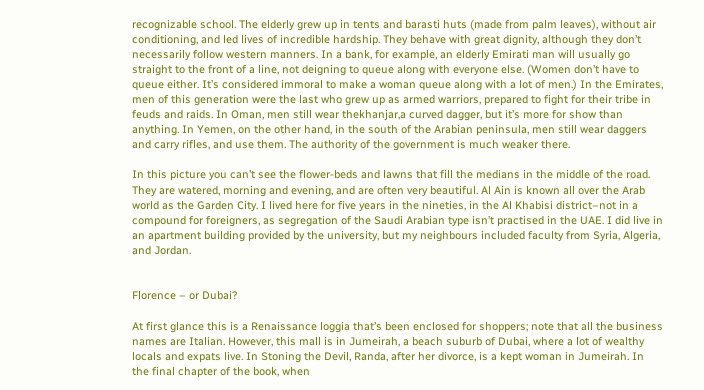recognizable school. The elderly grew up in tents and barasti huts (made from palm leaves), without air conditioning, and led lives of incredible hardship. They behave with great dignity, although they don’t necessarily follow western manners. In a bank, for example, an elderly Emirati man will usually go straight to the front of a line, not deigning to queue along with everyone else. (Women don’t have to queue either. It’s considered immoral to make a woman queue along with a lot of men.) In the Emirates, men of this generation were the last who grew up as armed warriors, prepared to fight for their tribe in feuds and raids. In Oman, men still wear thekhanjar,a curved dagger, but it’s more for show than anything. In Yemen, on the other hand, in the south of the Arabian peninsula, men still wear daggers and carry rifles, and use them. The authority of the government is much weaker there.

In this picture you can’t see the flower-beds and lawns that fill the medians in the middle of the road. They are watered, morning and evening, and are often very beautiful. Al Ain is known all over the Arab world as the Garden City. I lived here for five years in the nineties, in the Al Khabisi district–not in a compound for foreigners, as segregation of the Saudi Arabian type isn’t practised in the UAE. I did live in an apartment building provided by the university, but my neighbours included faculty from Syria, Algeria, and Jordan.


Florence – or Dubai?

At first glance this is a Renaissance loggia that’s been enclosed for shoppers; note that all the business names are Italian. However, this mall is in Jumeirah, a beach suburb of Dubai, where a lot of wealthy locals and expats live. In Stoning the Devil, Randa, after her divorce, is a kept woman in Jumeirah. In the final chapter of the book, when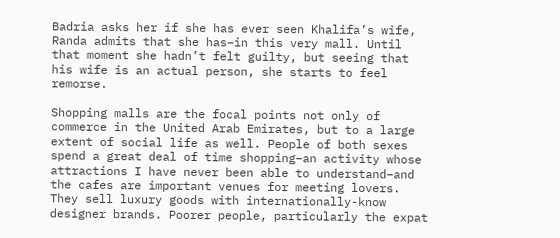Badria asks her if she has ever seen Khalifa’s wife, Randa admits that she has–in this very mall. Until that moment she hadn’t felt guilty, but seeing that his wife is an actual person, she starts to feel remorse.

Shopping malls are the focal points not only of commerce in the United Arab Emirates, but to a large extent of social life as well. People of both sexes spend a great deal of time shopping–an activity whose attractions I have never been able to understand–and the cafes are important venues for meeting lovers. They sell luxury goods with internationally-know designer brands. Poorer people, particularly the expat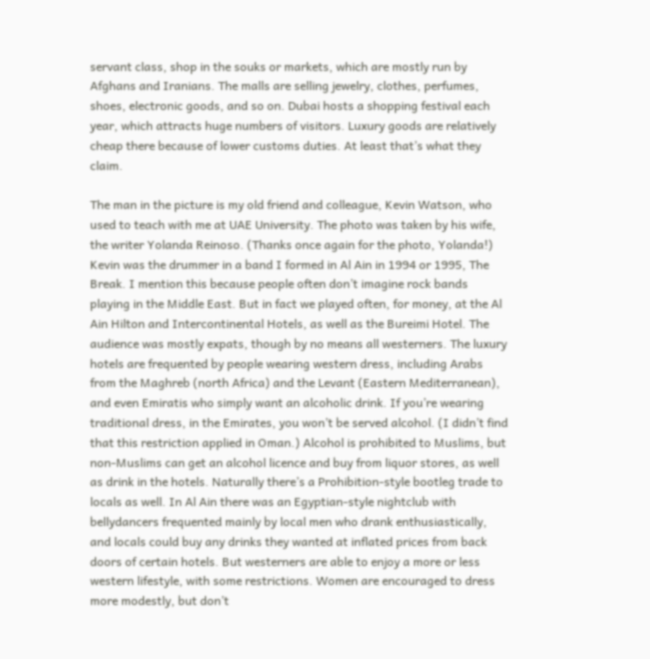servant class, shop in the souks or markets, which are mostly run by Afghans and Iranians. The malls are selling jewelry, clothes, perfumes, shoes, electronic goods, and so on. Dubai hosts a shopping festival each year, which attracts huge numbers of visitors. Luxury goods are relatively cheap there because of lower customs duties. At least that’s what they claim.

The man in the picture is my old friend and colleague, Kevin Watson, who used to teach with me at UAE University. The photo was taken by his wife, the writer Yolanda Reinoso. (Thanks once again for the photo, Yolanda!) Kevin was the drummer in a band I formed in Al Ain in 1994 or 1995, The Break. I mention this because people often don’t imagine rock bands playing in the Middle East. But in fact we played often, for money, at the Al Ain Hilton and Intercontinental Hotels, as well as the Bureimi Hotel. The audience was mostly expats, though by no means all westerners. The luxury hotels are frequented by people wearing western dress, including Arabs from the Maghreb (north Africa) and the Levant (Eastern Mediterranean), and even Emiratis who simply want an alcoholic drink. If you’re wearing traditional dress, in the Emirates, you won’t be served alcohol. (I didn’t find that this restriction applied in Oman.) Alcohol is prohibited to Muslims, but non-Muslims can get an alcohol licence and buy from liquor stores, as well as drink in the hotels. Naturally there’s a Prohibition-style bootleg trade to locals as well. In Al Ain there was an Egyptian-style nightclub with bellydancers frequented mainly by local men who drank enthusiastically, and locals could buy any drinks they wanted at inflated prices from back doors of certain hotels. But westerners are able to enjoy a more or less western lifestyle, with some restrictions. Women are encouraged to dress more modestly, but don’t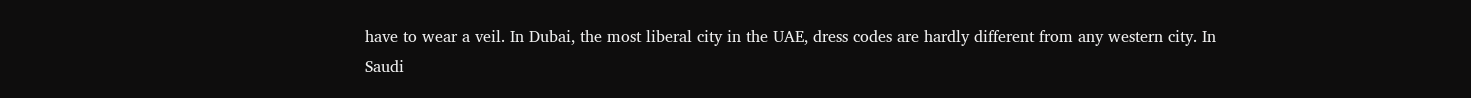have to wear a veil. In Dubai, the most liberal city in the UAE, dress codes are hardly different from any western city. In Saudi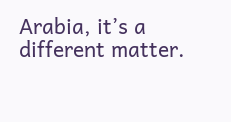Arabia, it’s a different matter.